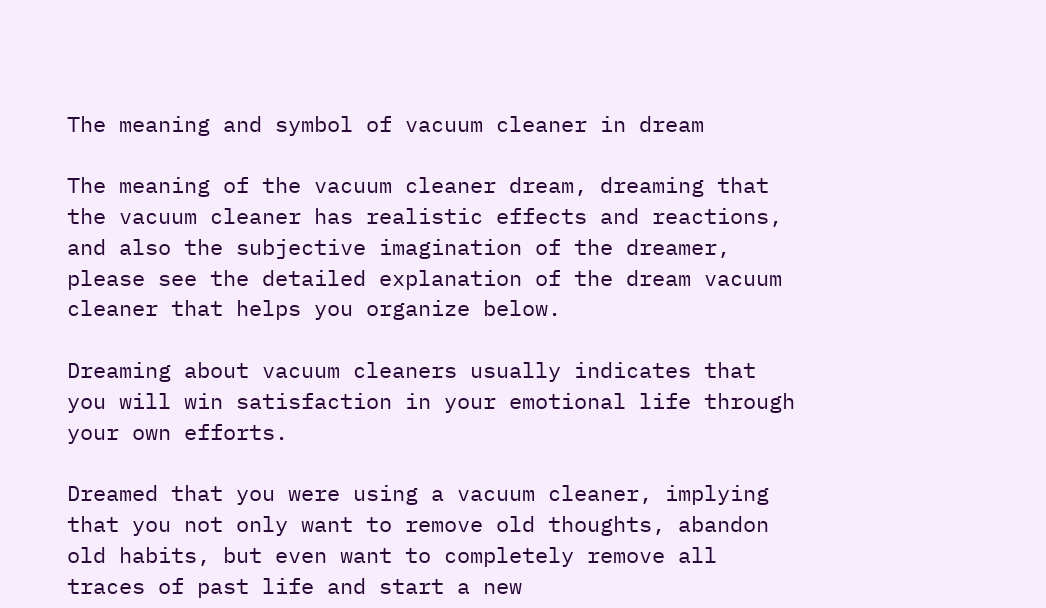The meaning and symbol of vacuum cleaner in dream

The meaning of the vacuum cleaner dream, dreaming that the vacuum cleaner has realistic effects and reactions, and also the subjective imagination of the dreamer, please see the detailed explanation of the dream vacuum cleaner that helps you organize below.

Dreaming about vacuum cleaners usually indicates that you will win satisfaction in your emotional life through your own efforts.

Dreamed that you were using a vacuum cleaner, implying that you not only want to remove old thoughts, abandon old habits, but even want to completely remove all traces of past life and start a new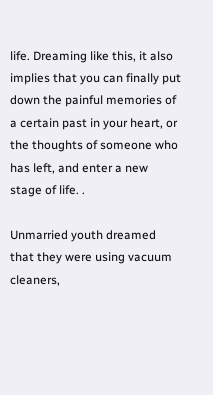life. Dreaming like this, it also implies that you can finally put down the painful memories of a certain past in your heart, or the thoughts of someone who has left, and enter a new stage of life. .

Unmarried youth dreamed that they were using vacuum cleaners,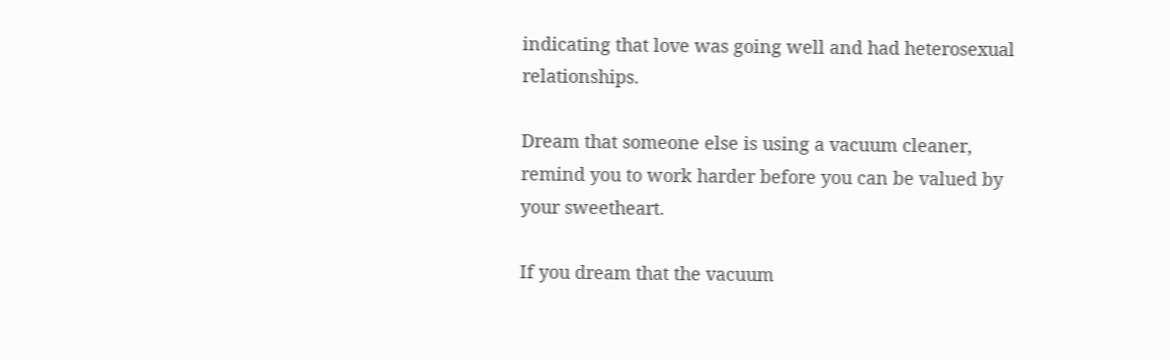indicating that love was going well and had heterosexual relationships.

Dream that someone else is using a vacuum cleaner, remind you to work harder before you can be valued by your sweetheart.

If you dream that the vacuum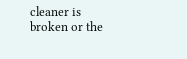cleaner is broken or the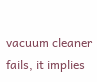vacuum cleaner fails, it implies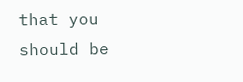that you should be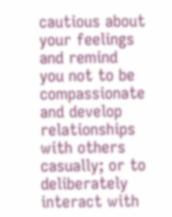cautious about your feelings and remind you not to be compassionate and develop relationships with others casually; or to deliberately interact with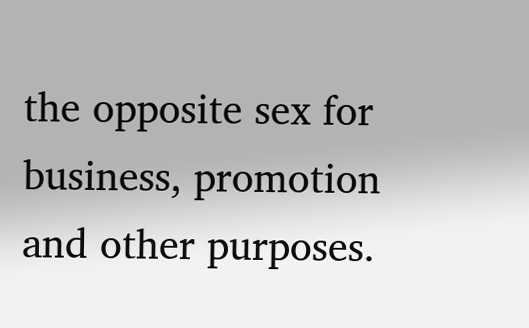the opposite sex for business, promotion and other purposes.